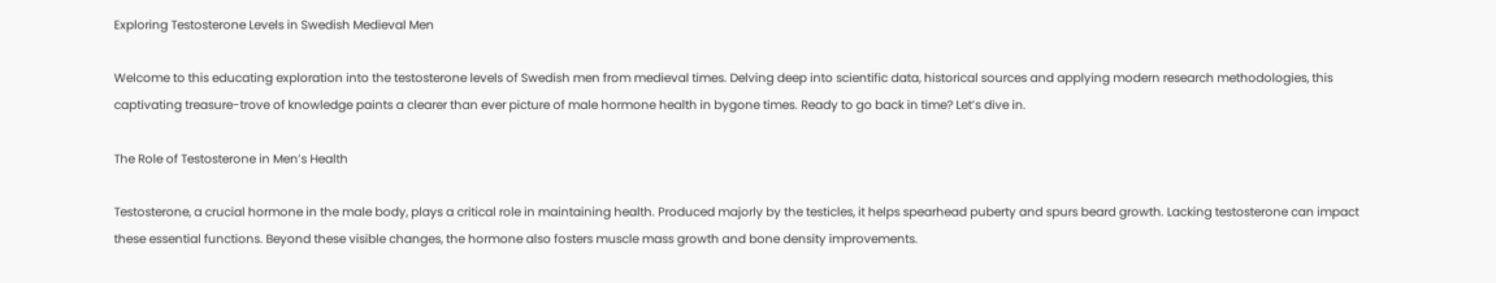Exploring Testosterone Levels in Swedish Medieval Men

Welcome to this educating exploration into the testosterone levels of Swedish men from medieval times. Delving deep into scientific data, historical sources and applying modern research methodologies, this captivating treasure-trove of knowledge paints a clearer than ever picture of male hormone health in bygone times. Ready to go back in time? Let’s dive in.

The Role of Testosterone in Men’s Health

Testosterone, a crucial hormone in the male body, plays a critical role in maintaining health. Produced majorly by the testicles, it helps spearhead puberty and spurs beard growth. Lacking testosterone can impact these essential functions. Beyond these visible changes, the hormone also fosters muscle mass growth and bone density improvements.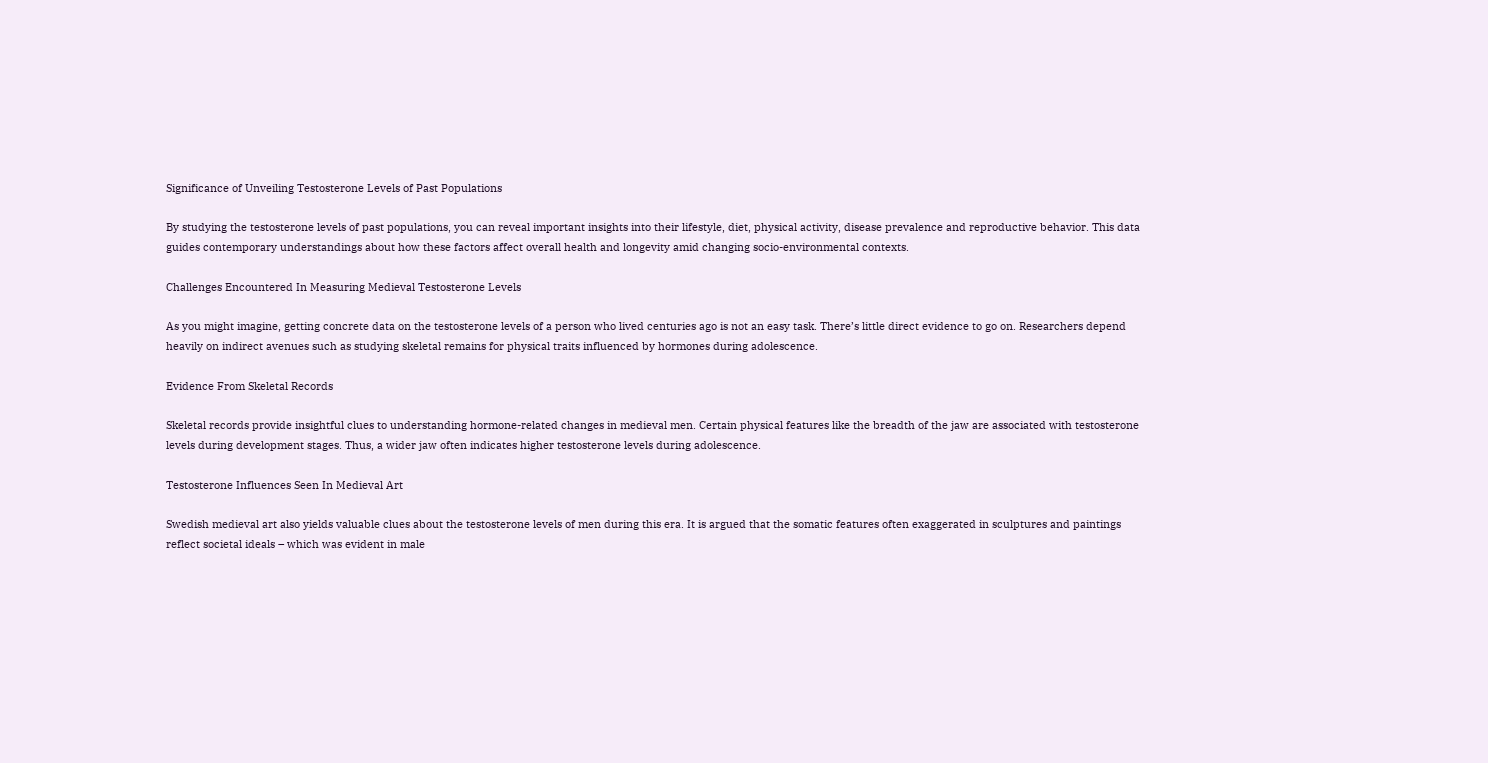Significance of Unveiling Testosterone Levels of Past Populations

By studying the testosterone levels of past populations, you can reveal important insights into their lifestyle, diet, physical activity, disease prevalence and reproductive behavior. This data guides contemporary understandings about how these factors affect overall health and longevity amid changing socio-environmental contexts.

Challenges Encountered In Measuring Medieval Testosterone Levels

As you might imagine, getting concrete data on the testosterone levels of a person who lived centuries ago is not an easy task. There’s little direct evidence to go on. Researchers depend heavily on indirect avenues such as studying skeletal remains for physical traits influenced by hormones during adolescence.

Evidence From Skeletal Records

Skeletal records provide insightful clues to understanding hormone-related changes in medieval men. Certain physical features like the breadth of the jaw are associated with testosterone levels during development stages. Thus, a wider jaw often indicates higher testosterone levels during adolescence.

Testosterone Influences Seen In Medieval Art

Swedish medieval art also yields valuable clues about the testosterone levels of men during this era. It is argued that the somatic features often exaggerated in sculptures and paintings reflect societal ideals – which was evident in male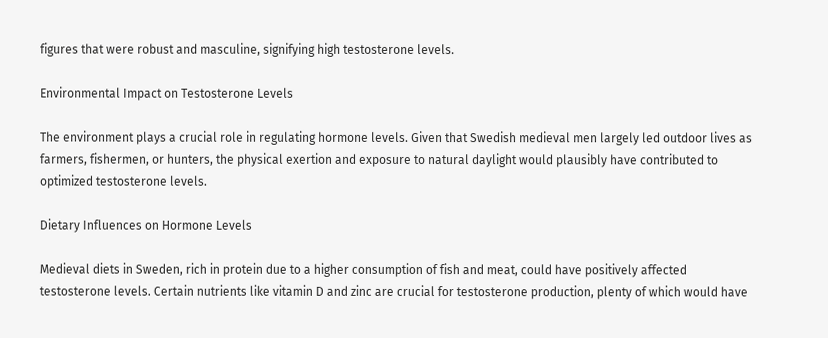figures that were robust and masculine, signifying high testosterone levels.

Environmental Impact on Testosterone Levels

The environment plays a crucial role in regulating hormone levels. Given that Swedish medieval men largely led outdoor lives as farmers, fishermen, or hunters, the physical exertion and exposure to natural daylight would plausibly have contributed to optimized testosterone levels.

Dietary Influences on Hormone Levels

Medieval diets in Sweden, rich in protein due to a higher consumption of fish and meat, could have positively affected testosterone levels. Certain nutrients like vitamin D and zinc are crucial for testosterone production, plenty of which would have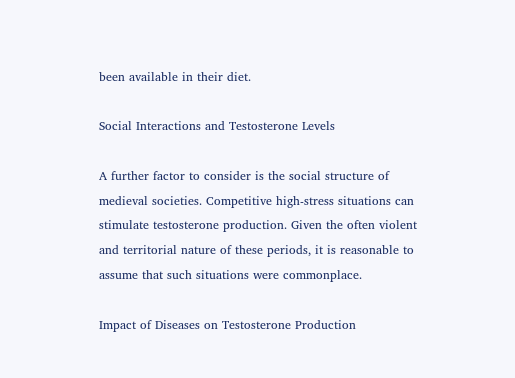been available in their diet.

Social Interactions and Testosterone Levels

A further factor to consider is the social structure of medieval societies. Competitive high-stress situations can stimulate testosterone production. Given the often violent and territorial nature of these periods, it is reasonable to assume that such situations were commonplace.

Impact of Diseases on Testosterone Production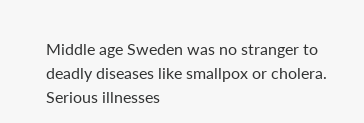Middle age Sweden was no stranger to deadly diseases like smallpox or cholera. Serious illnesses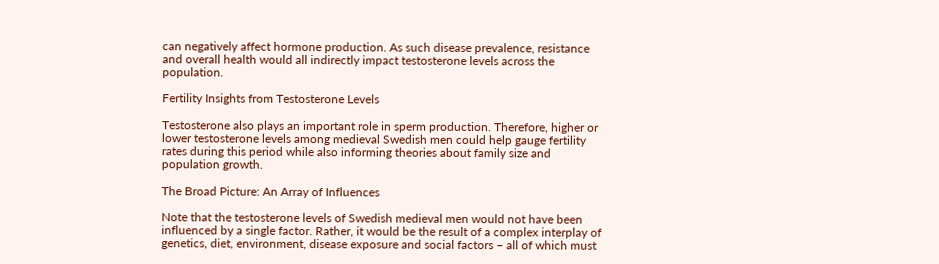can negatively affect hormone production. As such disease prevalence, resistance and overall health would all indirectly impact testosterone levels across the population.

Fertility Insights from Testosterone Levels

Testosterone also plays an important role in sperm production. Therefore, higher or lower testosterone levels among medieval Swedish men could help gauge fertility rates during this period while also informing theories about family size and population growth.

The Broad Picture: An Array of Influences

Note that the testosterone levels of Swedish medieval men would not have been influenced by a single factor. Rather, it would be the result of a complex interplay of genetics, diet, environment, disease exposure and social factors – all of which must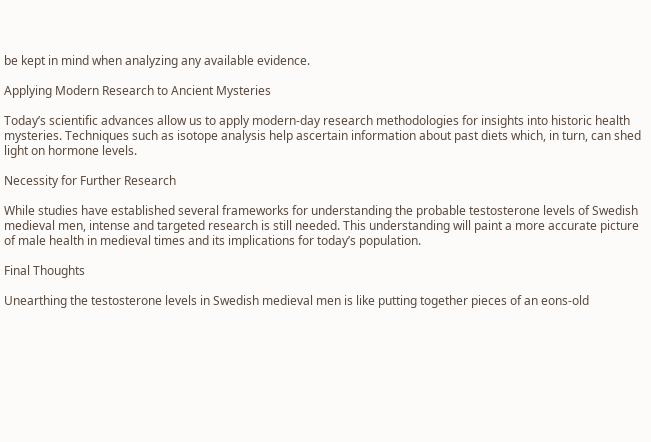be kept in mind when analyzing any available evidence.

Applying Modern Research to Ancient Mysteries

Today’s scientific advances allow us to apply modern-day research methodologies for insights into historic health mysteries. Techniques such as isotope analysis help ascertain information about past diets which, in turn, can shed light on hormone levels.

Necessity for Further Research

While studies have established several frameworks for understanding the probable testosterone levels of Swedish medieval men, intense and targeted research is still needed. This understanding will paint a more accurate picture of male health in medieval times and its implications for today’s population.

Final Thoughts

Unearthing the testosterone levels in Swedish medieval men is like putting together pieces of an eons-old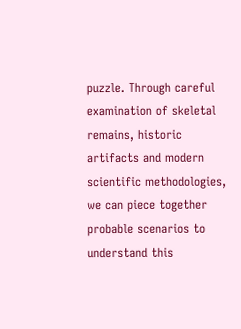puzzle. Through careful examination of skeletal remains, historic artifacts and modern scientific methodologies, we can piece together probable scenarios to understand this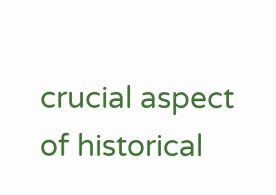crucial aspect of historical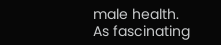male health. As fascinating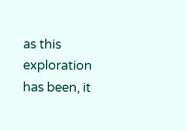as this exploration has been, it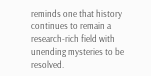reminds one that history continues to remain a research-rich field with unending mysteries to be resolved.